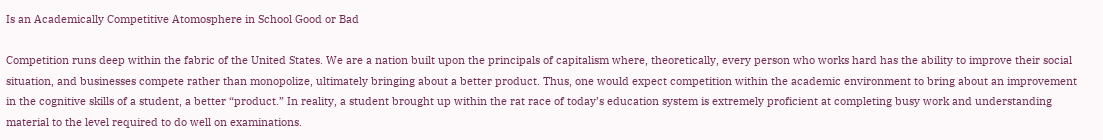Is an Academically Competitive Atomosphere in School Good or Bad

Competition runs deep within the fabric of the United States. We are a nation built upon the principals of capitalism where, theoretically, every person who works hard has the ability to improve their social situation, and businesses compete rather than monopolize, ultimately bringing about a better product. Thus, one would expect competition within the academic environment to bring about an improvement in the cognitive skills of a student, a better “product.” In reality, a student brought up within the rat race of today’s education system is extremely proficient at completing busy work and understanding material to the level required to do well on examinations.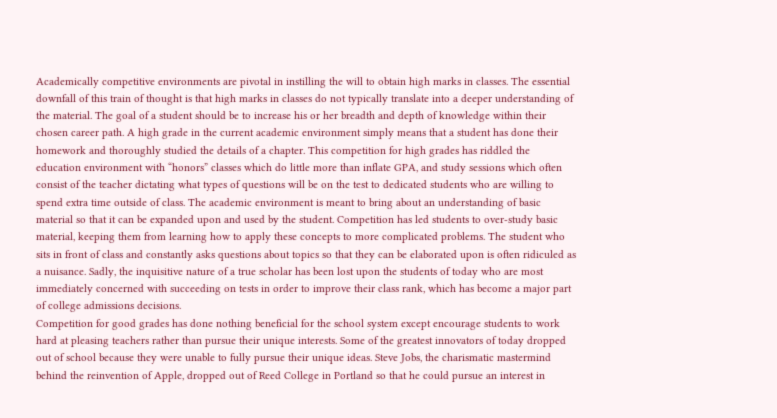Academically competitive environments are pivotal in instilling the will to obtain high marks in classes. The essential downfall of this train of thought is that high marks in classes do not typically translate into a deeper understanding of the material. The goal of a student should be to increase his or her breadth and depth of knowledge within their chosen career path. A high grade in the current academic environment simply means that a student has done their homework and thoroughly studied the details of a chapter. This competition for high grades has riddled the education environment with “honors” classes which do little more than inflate GPA, and study sessions which often consist of the teacher dictating what types of questions will be on the test to dedicated students who are willing to spend extra time outside of class. The academic environment is meant to bring about an understanding of basic material so that it can be expanded upon and used by the student. Competition has led students to over-study basic material, keeping them from learning how to apply these concepts to more complicated problems. The student who sits in front of class and constantly asks questions about topics so that they can be elaborated upon is often ridiculed as a nuisance. Sadly, the inquisitive nature of a true scholar has been lost upon the students of today who are most immediately concerned with succeeding on tests in order to improve their class rank, which has become a major part of college admissions decisions.
Competition for good grades has done nothing beneficial for the school system except encourage students to work hard at pleasing teachers rather than pursue their unique interests. Some of the greatest innovators of today dropped out of school because they were unable to fully pursue their unique ideas. Steve Jobs, the charismatic mastermind behind the reinvention of Apple, dropped out of Reed College in Portland so that he could pursue an interest in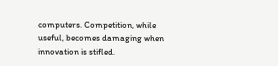computers. Competition, while useful, becomes damaging when innovation is stifled.